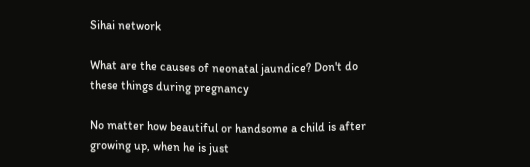Sihai network

What are the causes of neonatal jaundice? Don't do these things during pregnancy

No matter how beautiful or handsome a child is after growing up, when he is just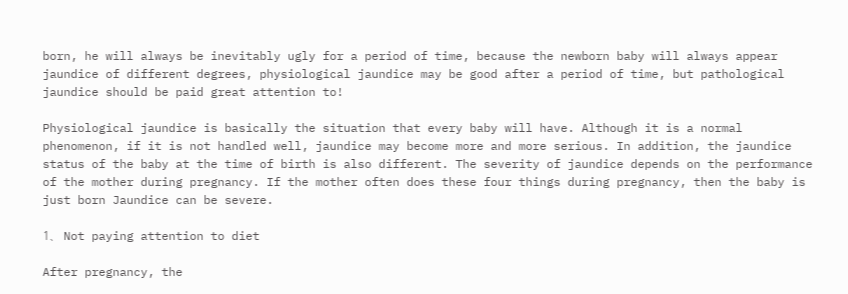born, he will always be inevitably ugly for a period of time, because the newborn baby will always appear jaundice of different degrees, physiological jaundice may be good after a period of time, but pathological jaundice should be paid great attention to!

Physiological jaundice is basically the situation that every baby will have. Although it is a normal phenomenon, if it is not handled well, jaundice may become more and more serious. In addition, the jaundice status of the baby at the time of birth is also different. The severity of jaundice depends on the performance of the mother during pregnancy. If the mother often does these four things during pregnancy, then the baby is just born Jaundice can be severe.

1、 Not paying attention to diet

After pregnancy, the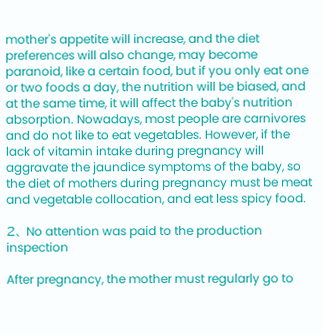mother's appetite will increase, and the diet preferences will also change, may become paranoid, like a certain food, but if you only eat one or two foods a day, the nutrition will be biased, and at the same time, it will affect the baby's nutrition absorption. Nowadays, most people are carnivores and do not like to eat vegetables. However, if the lack of vitamin intake during pregnancy will aggravate the jaundice symptoms of the baby, so the diet of mothers during pregnancy must be meat and vegetable collocation, and eat less spicy food.

2、 No attention was paid to the production inspection

After pregnancy, the mother must regularly go to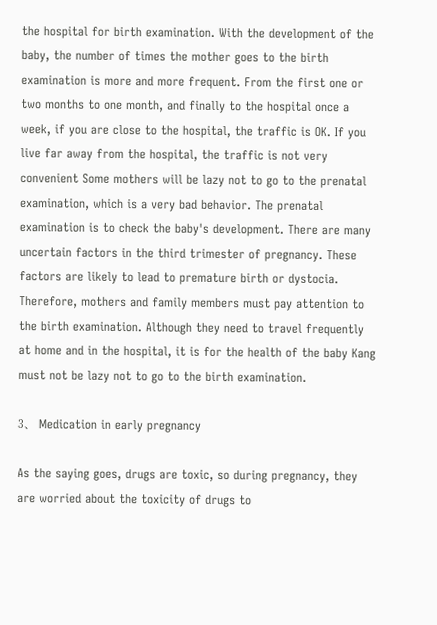the hospital for birth examination. With the development of the baby, the number of times the mother goes to the birth examination is more and more frequent. From the first one or two months to one month, and finally to the hospital once a week, if you are close to the hospital, the traffic is OK. If you live far away from the hospital, the traffic is not very convenient Some mothers will be lazy not to go to the prenatal examination, which is a very bad behavior. The prenatal examination is to check the baby's development. There are many uncertain factors in the third trimester of pregnancy. These factors are likely to lead to premature birth or dystocia. Therefore, mothers and family members must pay attention to the birth examination. Although they need to travel frequently at home and in the hospital, it is for the health of the baby Kang must not be lazy not to go to the birth examination.

3、 Medication in early pregnancy

As the saying goes, drugs are toxic, so during pregnancy, they are worried about the toxicity of drugs to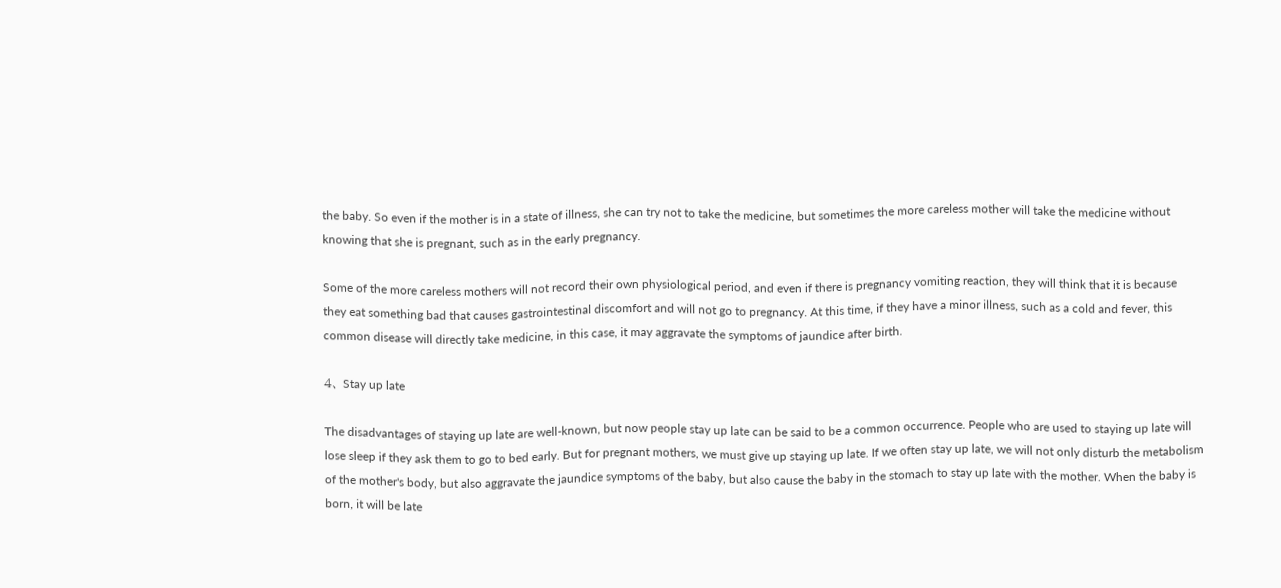the baby. So even if the mother is in a state of illness, she can try not to take the medicine, but sometimes the more careless mother will take the medicine without knowing that she is pregnant, such as in the early pregnancy.

Some of the more careless mothers will not record their own physiological period, and even if there is pregnancy vomiting reaction, they will think that it is because they eat something bad that causes gastrointestinal discomfort and will not go to pregnancy. At this time, if they have a minor illness, such as a cold and fever, this common disease will directly take medicine, in this case, it may aggravate the symptoms of jaundice after birth.

4、 Stay up late

The disadvantages of staying up late are well-known, but now people stay up late can be said to be a common occurrence. People who are used to staying up late will lose sleep if they ask them to go to bed early. But for pregnant mothers, we must give up staying up late. If we often stay up late, we will not only disturb the metabolism of the mother's body, but also aggravate the jaundice symptoms of the baby, but also cause the baby in the stomach to stay up late with the mother. When the baby is born, it will be late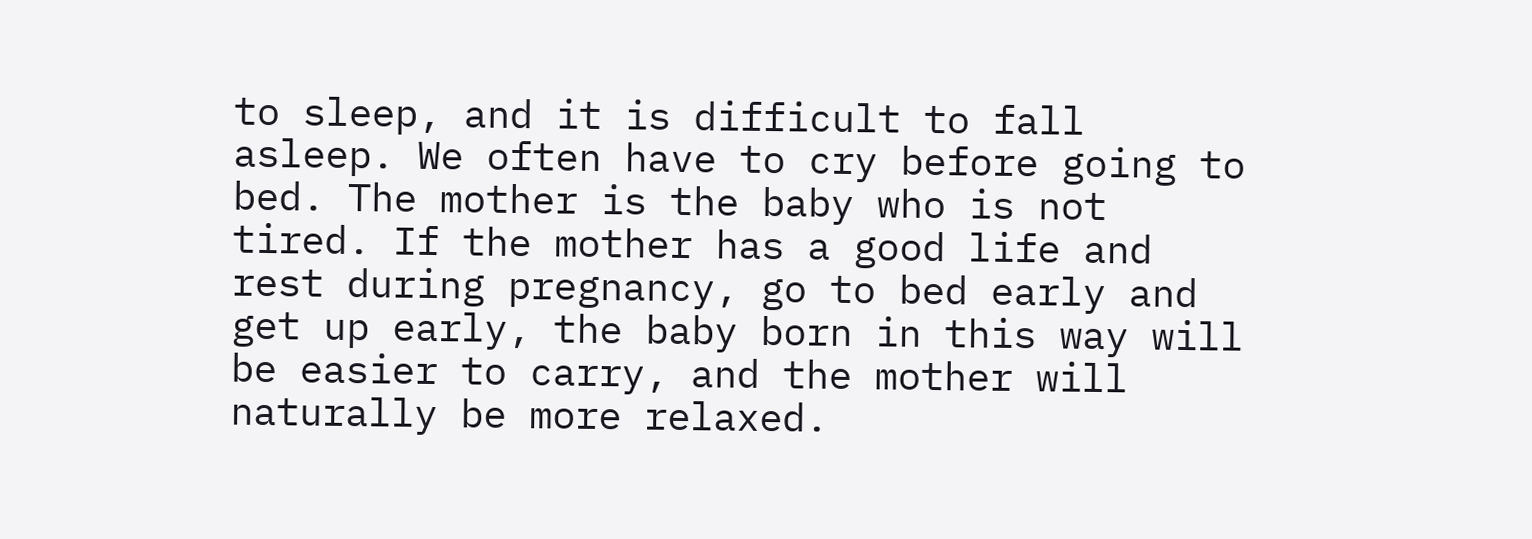to sleep, and it is difficult to fall asleep. We often have to cry before going to bed. The mother is the baby who is not tired. If the mother has a good life and rest during pregnancy, go to bed early and get up early, the baby born in this way will be easier to carry, and the mother will naturally be more relaxed.